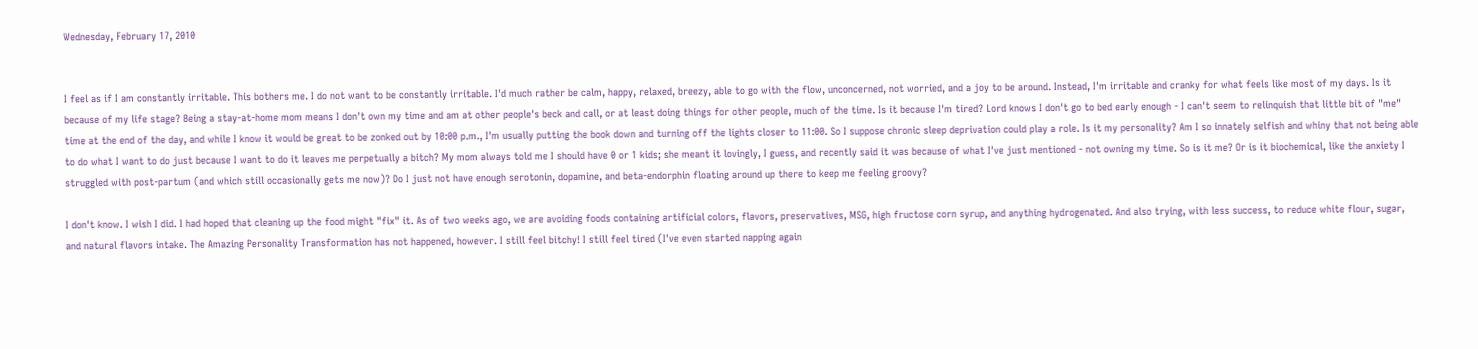Wednesday, February 17, 2010


I feel as if I am constantly irritable. This bothers me. I do not want to be constantly irritable. I'd much rather be calm, happy, relaxed, breezy, able to go with the flow, unconcerned, not worried, and a joy to be around. Instead, I'm irritable and cranky for what feels like most of my days. Is it because of my life stage? Being a stay-at-home mom means I don't own my time and am at other people's beck and call, or at least doing things for other people, much of the time. Is it because I'm tired? Lord knows I don't go to bed early enough - I can't seem to relinquish that little bit of "me" time at the end of the day, and while I know it would be great to be zonked out by 10:00 p.m., I'm usually putting the book down and turning off the lights closer to 11:00. So I suppose chronic sleep deprivation could play a role. Is it my personality? Am I so innately selfish and whiny that not being able to do what I want to do just because I want to do it leaves me perpetually a bitch? My mom always told me I should have 0 or 1 kids; she meant it lovingly, I guess, and recently said it was because of what I've just mentioned - not owning my time. So is it me? Or is it biochemical, like the anxiety I struggled with post-partum (and which still occasionally gets me now)? Do I just not have enough serotonin, dopamine, and beta-endorphin floating around up there to keep me feeling groovy?

I don't know. I wish I did. I had hoped that cleaning up the food might "fix" it. As of two weeks ago, we are avoiding foods containing artificial colors, flavors, preservatives, MSG, high fructose corn syrup, and anything hydrogenated. And also trying, with less success, to reduce white flour, sugar, and natural flavors intake. The Amazing Personality Transformation has not happened, however. I still feel bitchy! I still feel tired (I've even started napping again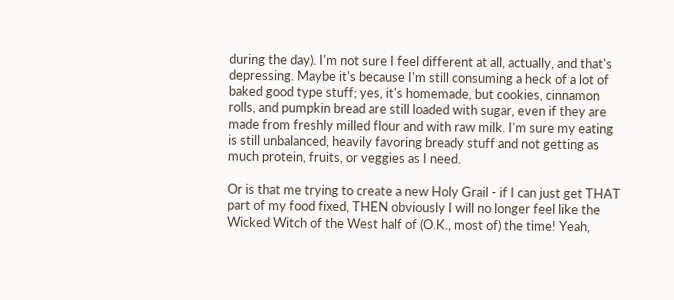during the day). I'm not sure I feel different at all, actually, and that's depressing. Maybe it's because I'm still consuming a heck of a lot of baked good type stuff; yes, it's homemade, but cookies, cinnamon rolls, and pumpkin bread are still loaded with sugar, even if they are made from freshly milled flour and with raw milk. I'm sure my eating is still unbalanced, heavily favoring bready stuff and not getting as much protein, fruits, or veggies as I need.

Or is that me trying to create a new Holy Grail - if I can just get THAT part of my food fixed, THEN obviously I will no longer feel like the Wicked Witch of the West half of (O.K., most of) the time! Yeah,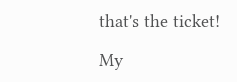that's the ticket!

My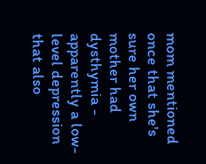mom mentioned once that she's sure her own mother had dysthymia - apparently a low-level depression that also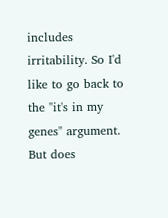includes irritability. So I'd like to go back to the "it's in my genes" argument. But does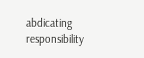abdicating responsibility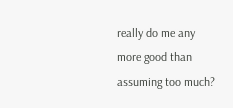really do me any more good than assuming too much?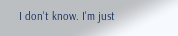I don't know. I'm just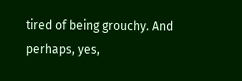tired of being grouchy. And perhaps, yes,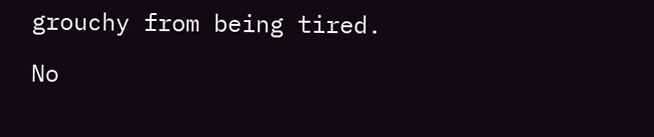grouchy from being tired.

No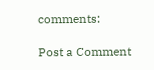comments:

Post a Comment